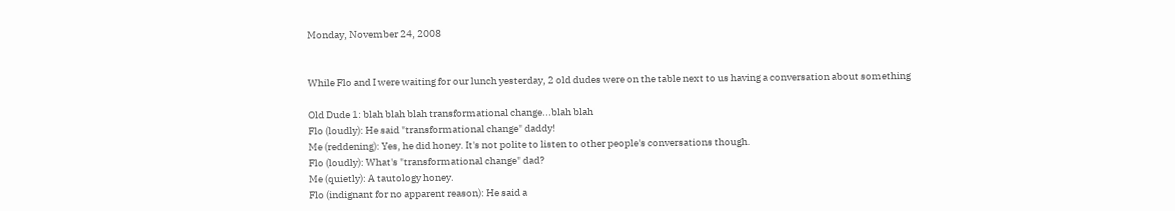Monday, November 24, 2008


While Flo and I were waiting for our lunch yesterday, 2 old dudes were on the table next to us having a conversation about something

Old Dude 1: blah blah blah transformational change...blah blah
Flo (loudly): He said "transformational change" daddy!
Me (reddening): Yes, he did honey. It's not polite to listen to other people's conversations though.
Flo (loudly): What's "transformational change" dad?
Me (quietly): A tautology honey.
Flo (indignant for no apparent reason): He said a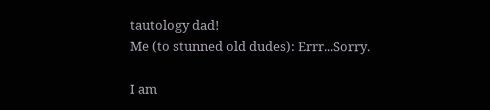tautology dad!
Me (to stunned old dudes): Errr...Sorry.

I am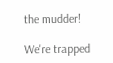the mudder!

We're trapped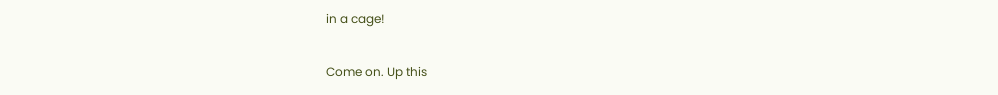in a cage!

Come on. Up this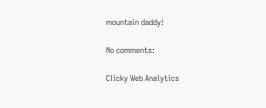mountain daddy!

No comments:

Clicky Web Analytics